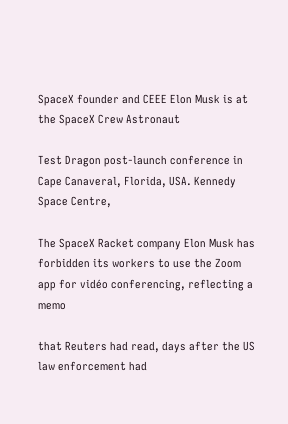SpaceX founder and CEEE Elon Musk is at the SpaceX Crew Astronaut

Test Dragon post-launch conference in Cape Canaveral, Florida, USA. Kennedy Space Centre,

The SpaceX Racket company Elon Musk has forbidden its workers to use the Zoom app for vidéo conferencing, reflecting a memo

that Reuters had read, days after the US law enforcement had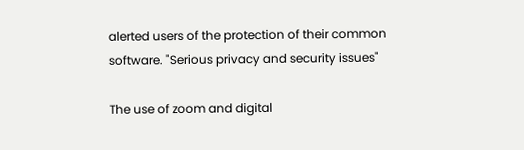alerted users of the protection of their common software. "Serious privacy and security issues"

The use of zoom and digital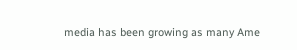media has been growing as many Ame